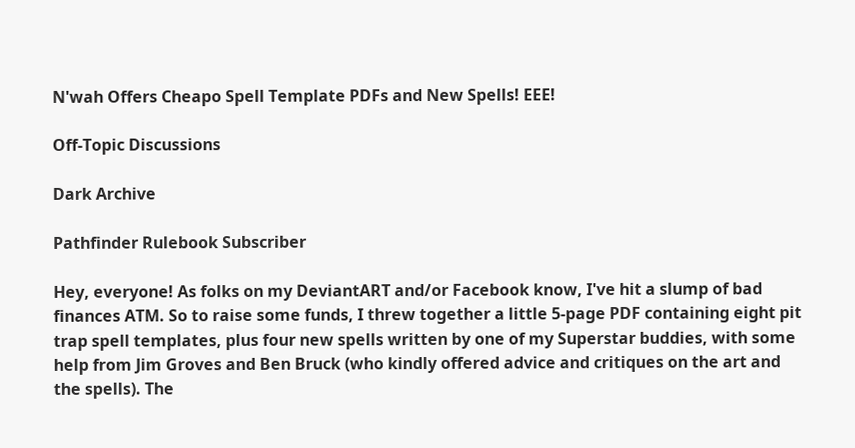N'wah Offers Cheapo Spell Template PDFs and New Spells! EEE!

Off-Topic Discussions

Dark Archive

Pathfinder Rulebook Subscriber

Hey, everyone! As folks on my DeviantART and/or Facebook know, I've hit a slump of bad finances ATM. So to raise some funds, I threw together a little 5-page PDF containing eight pit trap spell templates, plus four new spells written by one of my Superstar buddies, with some help from Jim Groves and Ben Bruck (who kindly offered advice and critiques on the art and the spells). The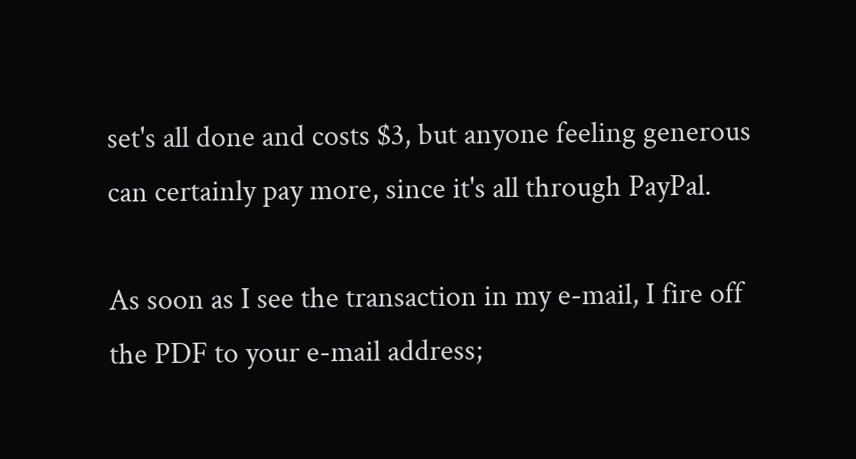set's all done and costs $3, but anyone feeling generous can certainly pay more, since it's all through PayPal.

As soon as I see the transaction in my e-mail, I fire off the PDF to your e-mail address;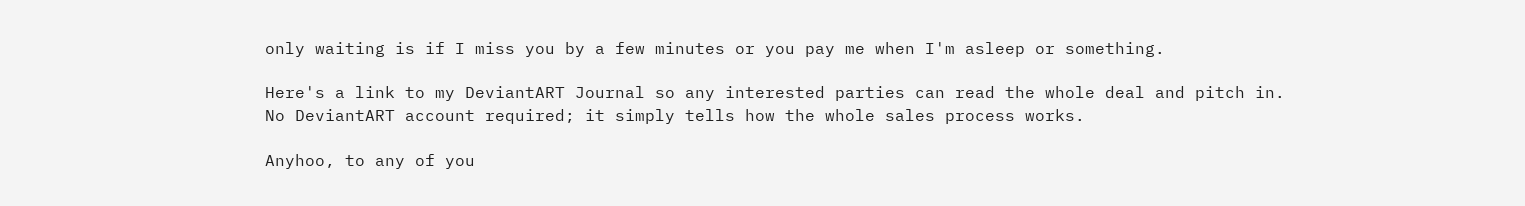only waiting is if I miss you by a few minutes or you pay me when I'm asleep or something.

Here's a link to my DeviantART Journal so any interested parties can read the whole deal and pitch in. No DeviantART account required; it simply tells how the whole sales process works.

Anyhoo, to any of you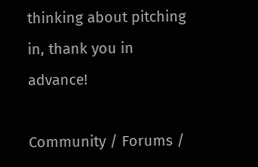thinking about pitching in, thank you in advance!

Community / Forums /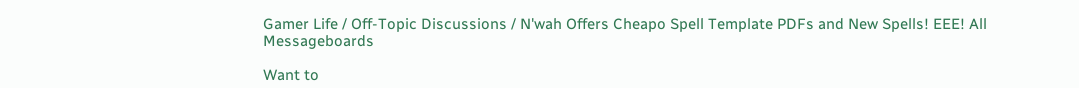Gamer Life / Off-Topic Discussions / N'wah Offers Cheapo Spell Template PDFs and New Spells! EEE! All Messageboards

Want to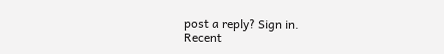post a reply? Sign in.
Recent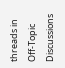threads in Off-Topic Discussions